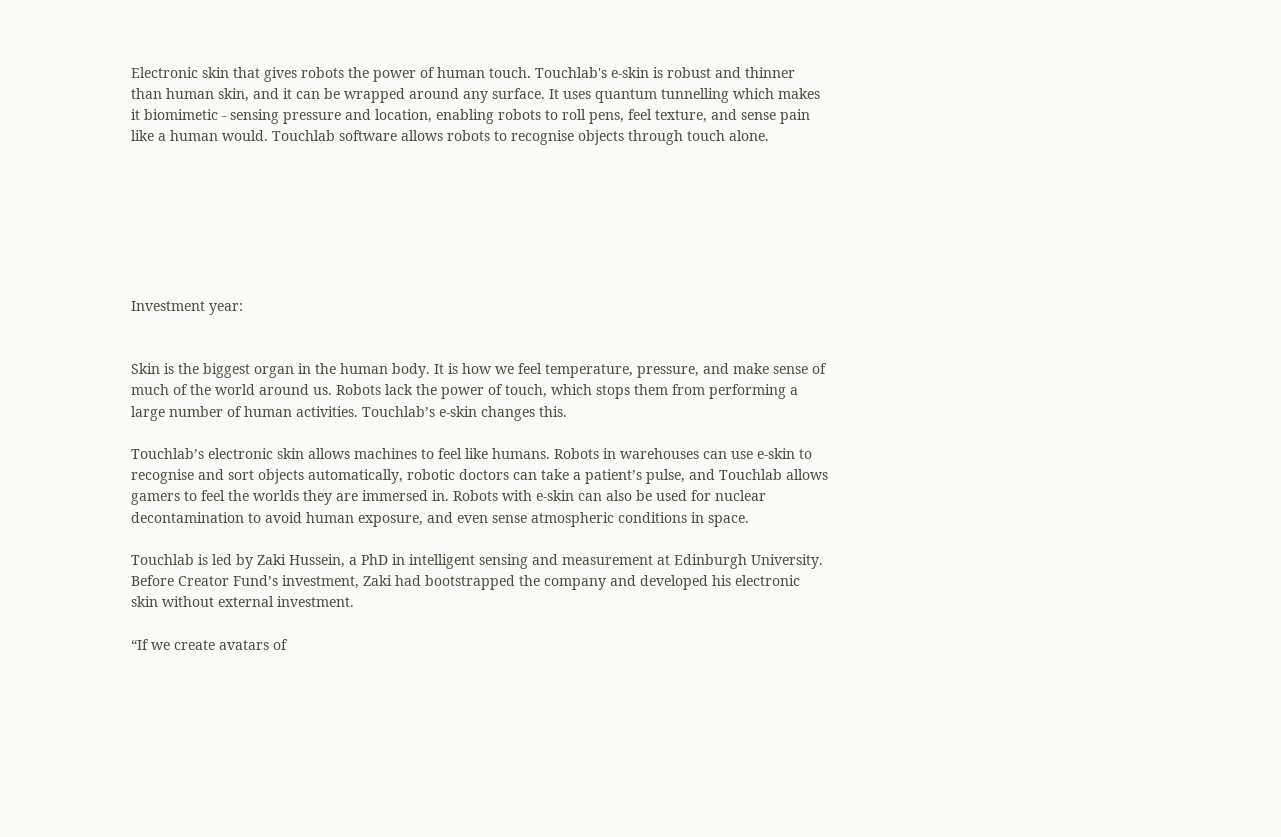Electronic skin that gives robots the power of human touch. Touchlab's e-skin is robust and thinner than human skin, and it can be wrapped around any surface. It uses quantum tunnelling which makes it biomimetic - sensing pressure and location, enabling robots to roll pens, feel texture, and sense pain like a human would. Touchlab software allows robots to recognise objects through touch alone.







Investment year:


Skin is the biggest organ in the human body. It is how we feel temperature, pressure, and make sense of much of the world around us. Robots lack the power of touch, which stops them from performing a large number of human activities. Touchlab’s e-skin changes this.

Touchlab’s electronic skin allows machines to feel like humans. Robots in warehouses can use e-skin to recognise and sort objects automatically, robotic doctors can take a patient’s pulse, and Touchlab allows gamers to feel the worlds they are immersed in. Robots with e-skin can also be used for nuclear decontamination to avoid human exposure, and even sense atmospheric conditions in space.

Touchlab is led by Zaki Hussein, a PhD in intelligent sensing and measurement at Edinburgh University. Before Creator Fund’s investment, Zaki had bootstrapped the company and developed his electronic skin without external investment.

“If we create avatars of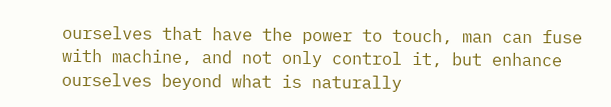ourselves that have the power to touch, man can fuse with machine, and not only control it, but enhance ourselves beyond what is naturally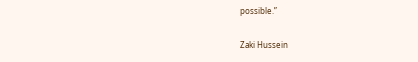possible.”

Zaki Hussein